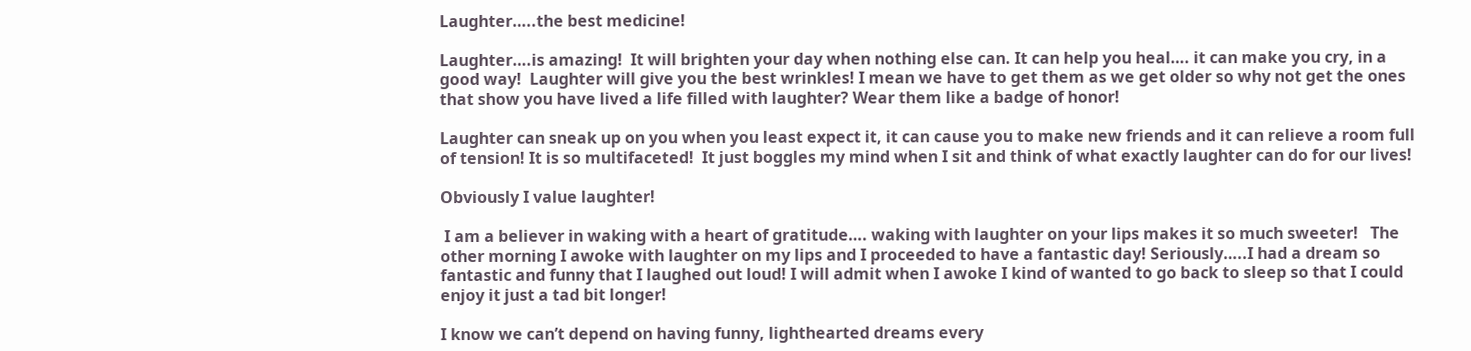Laughter…..the best medicine!

Laughter….is amazing!  It will brighten your day when nothing else can. It can help you heal…. it can make you cry, in a good way!  Laughter will give you the best wrinkles! I mean we have to get them as we get older so why not get the ones that show you have lived a life filled with laughter? Wear them like a badge of honor!

Laughter can sneak up on you when you least expect it, it can cause you to make new friends and it can relieve a room full of tension! It is so multifaceted!  It just boggles my mind when I sit and think of what exactly laughter can do for our lives!

Obviously I value laughter!

 I am a believer in waking with a heart of gratitude…. waking with laughter on your lips makes it so much sweeter!   The other morning I awoke with laughter on my lips and I proceeded to have a fantastic day! Seriously…..I had a dream so fantastic and funny that I laughed out loud! I will admit when I awoke I kind of wanted to go back to sleep so that I could enjoy it just a tad bit longer!

I know we can’t depend on having funny, lighthearted dreams every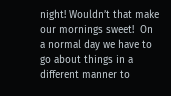night! Wouldn’t that make our mornings sweet!  On a normal day we have to go about things in a different manner to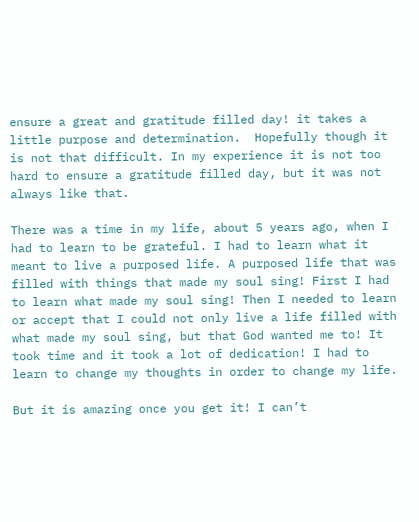ensure a great and gratitude filled day! it takes a little purpose and determination.  Hopefully though it is not that difficult. In my experience it is not too hard to ensure a gratitude filled day, but it was not always like that.

There was a time in my life, about 5 years ago, when I had to learn to be grateful. I had to learn what it meant to live a purposed life. A purposed life that was filled with things that made my soul sing! First I had to learn what made my soul sing! Then I needed to learn or accept that I could not only live a life filled with what made my soul sing, but that God wanted me to! It took time and it took a lot of dedication! I had to learn to change my thoughts in order to change my life.

But it is amazing once you get it! I can’t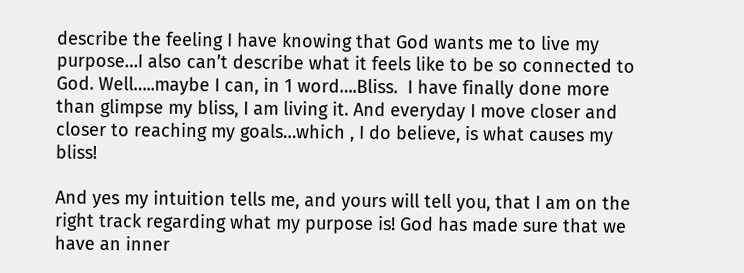describe the feeling I have knowing that God wants me to live my purpose…I also can’t describe what it feels like to be so connected to God. Well…..maybe I can, in 1 word….Bliss.  I have finally done more than glimpse my bliss, I am living it. And everyday I move closer and closer to reaching my goals…which , I do believe, is what causes my bliss!

And yes my intuition tells me, and yours will tell you, that I am on the right track regarding what my purpose is! God has made sure that we have an inner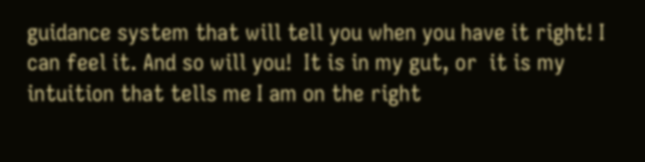guidance system that will tell you when you have it right! I can feel it. And so will you!  It is in my gut, or  it is my intuition that tells me I am on the right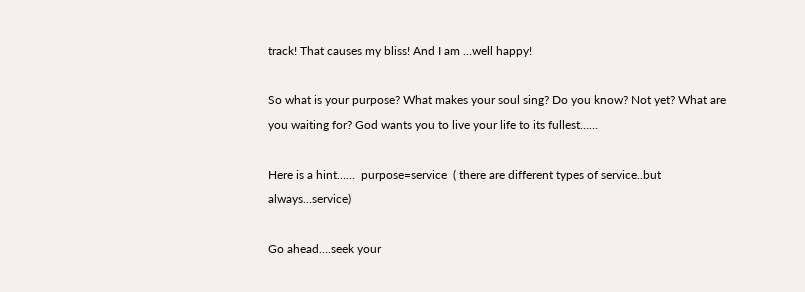track! That causes my bliss! And I am …well happy!

So what is your purpose? What makes your soul sing? Do you know? Not yet? What are you waiting for? God wants you to live your life to its fullest……

Here is a hint……  purpose=service  ( there are different types of service..but always…service)

Go ahead….seek your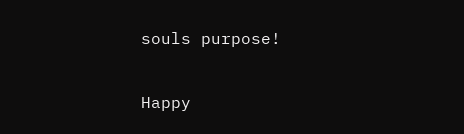souls purpose!

Happy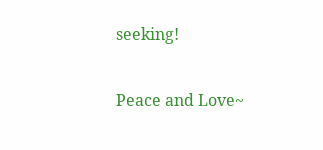seeking!

Peace and Love~